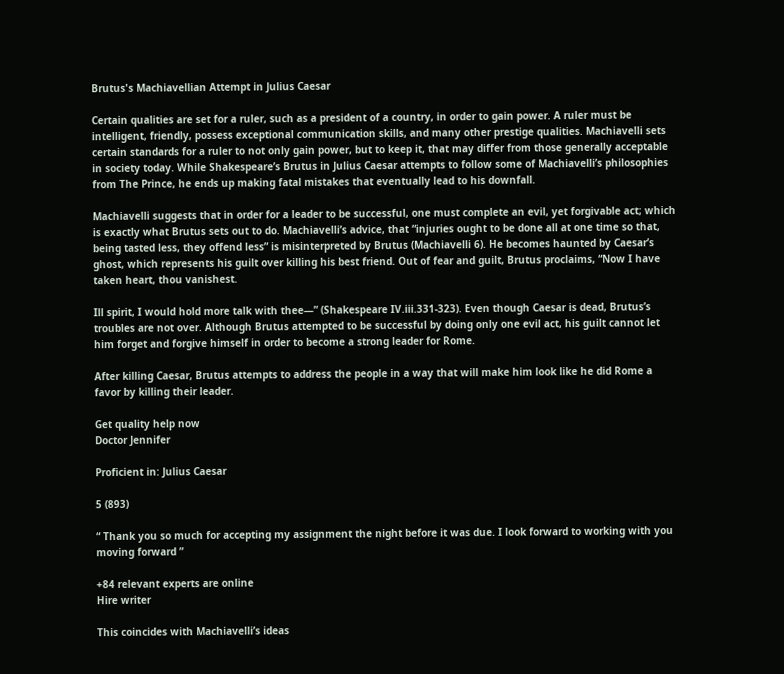Brutus's Machiavellian Attempt in Julius Caesar

Certain qualities are set for a ruler, such as a president of a country, in order to gain power. A ruler must be intelligent, friendly, possess exceptional communication skills, and many other prestige qualities. Machiavelli sets certain standards for a ruler to not only gain power, but to keep it, that may differ from those generally acceptable in society today. While Shakespeare’s Brutus in Julius Caesar attempts to follow some of Machiavelli’s philosophies from The Prince, he ends up making fatal mistakes that eventually lead to his downfall.

Machiavelli suggests that in order for a leader to be successful, one must complete an evil, yet forgivable act; which is exactly what Brutus sets out to do. Machiavelli’s advice, that “injuries ought to be done all at one time so that, being tasted less, they offend less” is misinterpreted by Brutus (Machiavelli 6). He becomes haunted by Caesar’s ghost, which represents his guilt over killing his best friend. Out of fear and guilt, Brutus proclaims, “Now I have taken heart, thou vanishest.

Ill spirit, I would hold more talk with thee—” (Shakespeare IV.iii.331-323). Even though Caesar is dead, Brutus’s troubles are not over. Although Brutus attempted to be successful by doing only one evil act, his guilt cannot let him forget and forgive himself in order to become a strong leader for Rome.

After killing Caesar, Brutus attempts to address the people in a way that will make him look like he did Rome a favor by killing their leader.

Get quality help now
Doctor Jennifer

Proficient in: Julius Caesar

5 (893)

“ Thank you so much for accepting my assignment the night before it was due. I look forward to working with you moving forward ”

+84 relevant experts are online
Hire writer

This coincides with Machiavelli’s ideas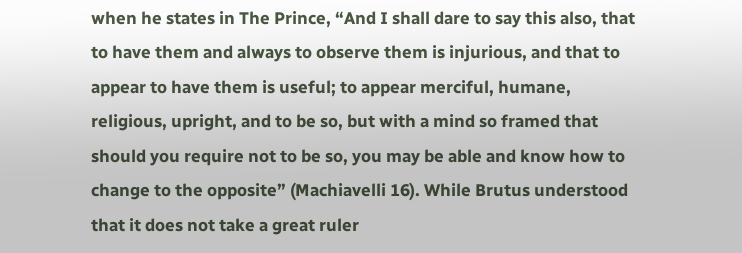when he states in The Prince, “And I shall dare to say this also, that to have them and always to observe them is injurious, and that to appear to have them is useful; to appear merciful, humane, religious, upright, and to be so, but with a mind so framed that should you require not to be so, you may be able and know how to change to the opposite” (Machiavelli 16). While Brutus understood that it does not take a great ruler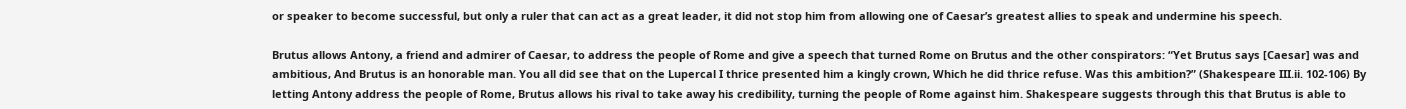or speaker to become successful, but only a ruler that can act as a great leader, it did not stop him from allowing one of Caesar’s greatest allies to speak and undermine his speech.

Brutus allows Antony, a friend and admirer of Caesar, to address the people of Rome and give a speech that turned Rome on Brutus and the other conspirators: “Yet Brutus says [Caesar] was and ambitious, And Brutus is an honorable man. You all did see that on the Lupercal I thrice presented him a kingly crown, Which he did thrice refuse. Was this ambition?” (Shakespeare III.ii. 102-106) By letting Antony address the people of Rome, Brutus allows his rival to take away his credibility, turning the people of Rome against him. Shakespeare suggests through this that Brutus is able to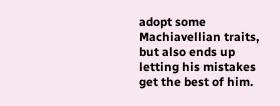adopt some Machiavellian traits, but also ends up letting his mistakes get the best of him.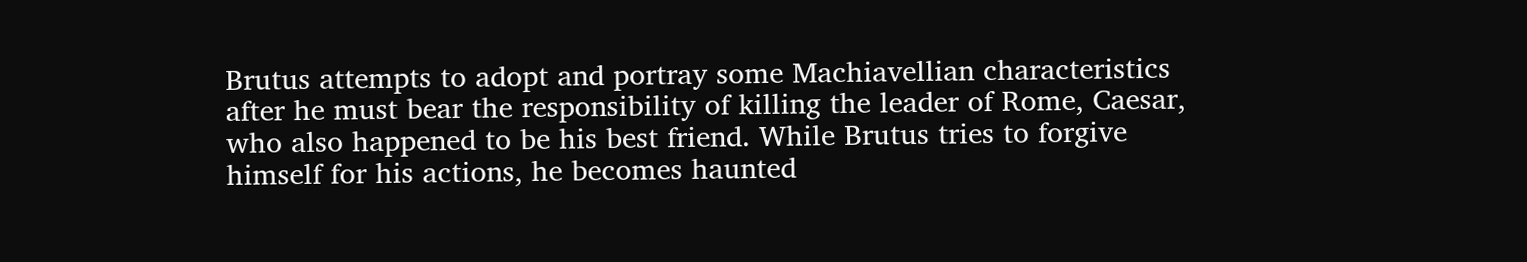Brutus attempts to adopt and portray some Machiavellian characteristics after he must bear the responsibility of killing the leader of Rome, Caesar, who also happened to be his best friend. While Brutus tries to forgive himself for his actions, he becomes haunted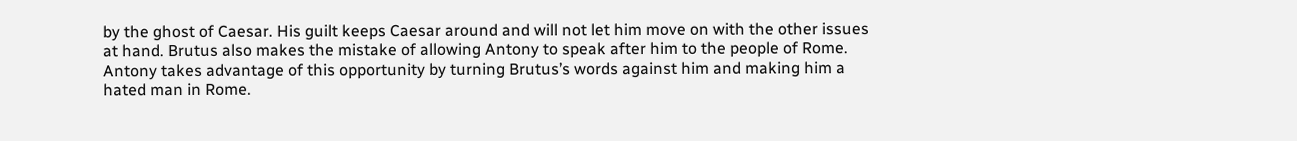by the ghost of Caesar. His guilt keeps Caesar around and will not let him move on with the other issues at hand. Brutus also makes the mistake of allowing Antony to speak after him to the people of Rome. Antony takes advantage of this opportunity by turning Brutus’s words against him and making him a hated man in Rome.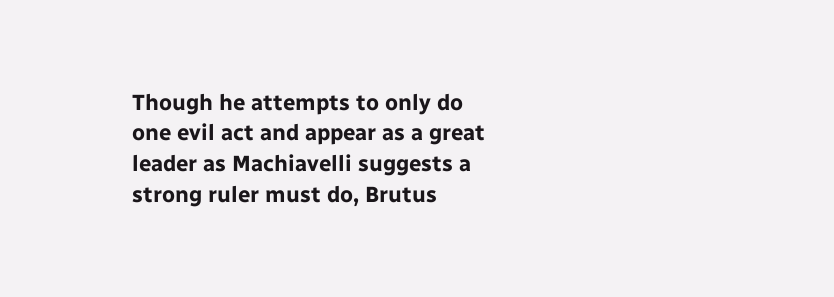Though he attempts to only do one evil act and appear as a great leader as Machiavelli suggests a strong ruler must do, Brutus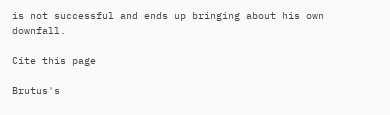is not successful and ends up bringing about his own downfall.

Cite this page

Brutus's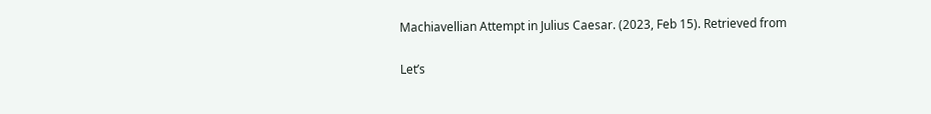Machiavellian Attempt in Julius Caesar. (2023, Feb 15). Retrieved from

Let’s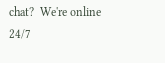chat?  We're online 24/7